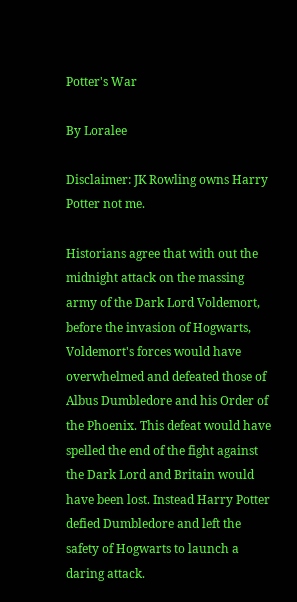Potter's War

By Loralee

Disclaimer: JK Rowling owns Harry Potter not me.

Historians agree that with out the midnight attack on the massing army of the Dark Lord Voldemort, before the invasion of Hogwarts, Voldemort's forces would have overwhelmed and defeated those of Albus Dumbledore and his Order of the Phoenix. This defeat would have spelled the end of the fight against the Dark Lord and Britain would have been lost. Instead Harry Potter defied Dumbledore and left the safety of Hogwarts to launch a daring attack.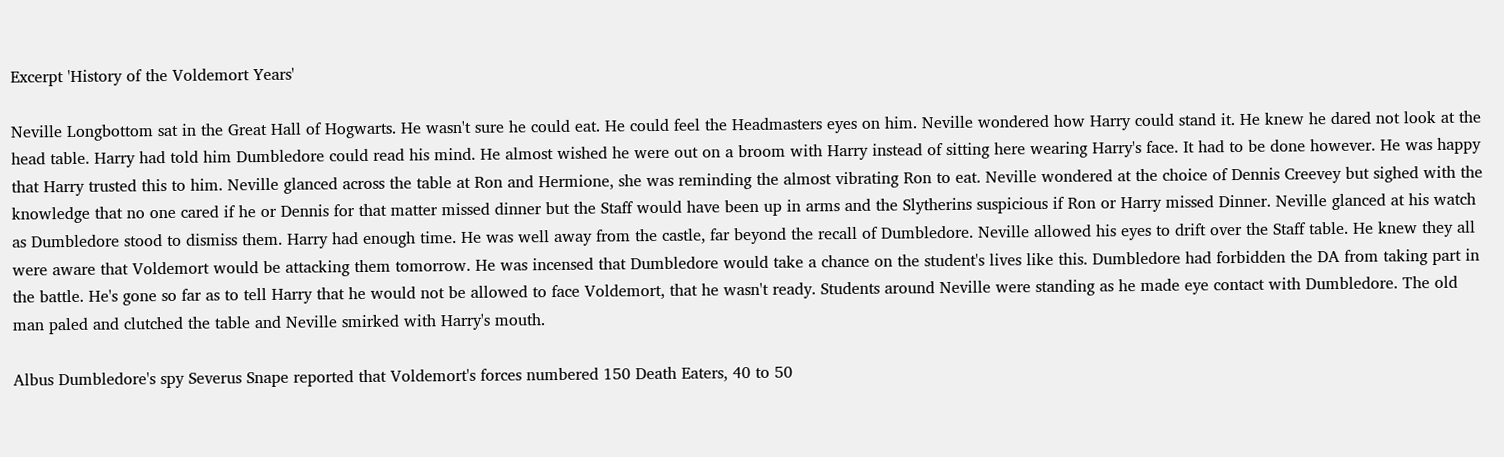Excerpt 'History of the Voldemort Years'

Neville Longbottom sat in the Great Hall of Hogwarts. He wasn't sure he could eat. He could feel the Headmasters eyes on him. Neville wondered how Harry could stand it. He knew he dared not look at the head table. Harry had told him Dumbledore could read his mind. He almost wished he were out on a broom with Harry instead of sitting here wearing Harry's face. It had to be done however. He was happy that Harry trusted this to him. Neville glanced across the table at Ron and Hermione, she was reminding the almost vibrating Ron to eat. Neville wondered at the choice of Dennis Creevey but sighed with the knowledge that no one cared if he or Dennis for that matter missed dinner but the Staff would have been up in arms and the Slytherins suspicious if Ron or Harry missed Dinner. Neville glanced at his watch as Dumbledore stood to dismiss them. Harry had enough time. He was well away from the castle, far beyond the recall of Dumbledore. Neville allowed his eyes to drift over the Staff table. He knew they all were aware that Voldemort would be attacking them tomorrow. He was incensed that Dumbledore would take a chance on the student's lives like this. Dumbledore had forbidden the DA from taking part in the battle. He's gone so far as to tell Harry that he would not be allowed to face Voldemort, that he wasn't ready. Students around Neville were standing as he made eye contact with Dumbledore. The old man paled and clutched the table and Neville smirked with Harry's mouth.

Albus Dumbledore's spy Severus Snape reported that Voldemort's forces numbered 150 Death Eaters, 40 to 50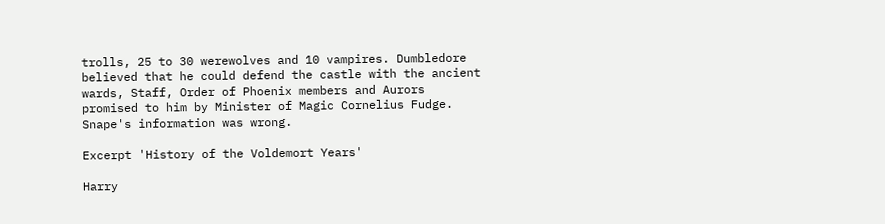trolls, 25 to 30 werewolves and 10 vampires. Dumbledore believed that he could defend the castle with the ancient wards, Staff, Order of Phoenix members and Aurors promised to him by Minister of Magic Cornelius Fudge. Snape's information was wrong.

Excerpt 'History of the Voldemort Years'

Harry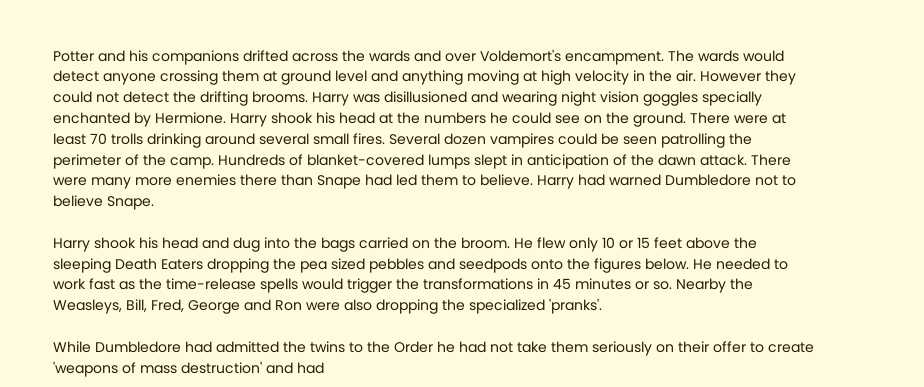Potter and his companions drifted across the wards and over Voldemort's encampment. The wards would detect anyone crossing them at ground level and anything moving at high velocity in the air. However they could not detect the drifting brooms. Harry was disillusioned and wearing night vision goggles specially enchanted by Hermione. Harry shook his head at the numbers he could see on the ground. There were at least 70 trolls drinking around several small fires. Several dozen vampires could be seen patrolling the perimeter of the camp. Hundreds of blanket-covered lumps slept in anticipation of the dawn attack. There were many more enemies there than Snape had led them to believe. Harry had warned Dumbledore not to believe Snape.

Harry shook his head and dug into the bags carried on the broom. He flew only 10 or 15 feet above the sleeping Death Eaters dropping the pea sized pebbles and seedpods onto the figures below. He needed to work fast as the time-release spells would trigger the transformations in 45 minutes or so. Nearby the Weasleys, Bill, Fred, George and Ron were also dropping the specialized 'pranks'.

While Dumbledore had admitted the twins to the Order he had not take them seriously on their offer to create 'weapons of mass destruction' and had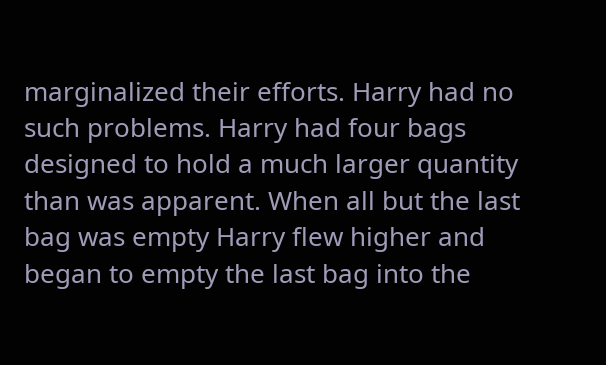marginalized their efforts. Harry had no such problems. Harry had four bags designed to hold a much larger quantity than was apparent. When all but the last bag was empty Harry flew higher and began to empty the last bag into the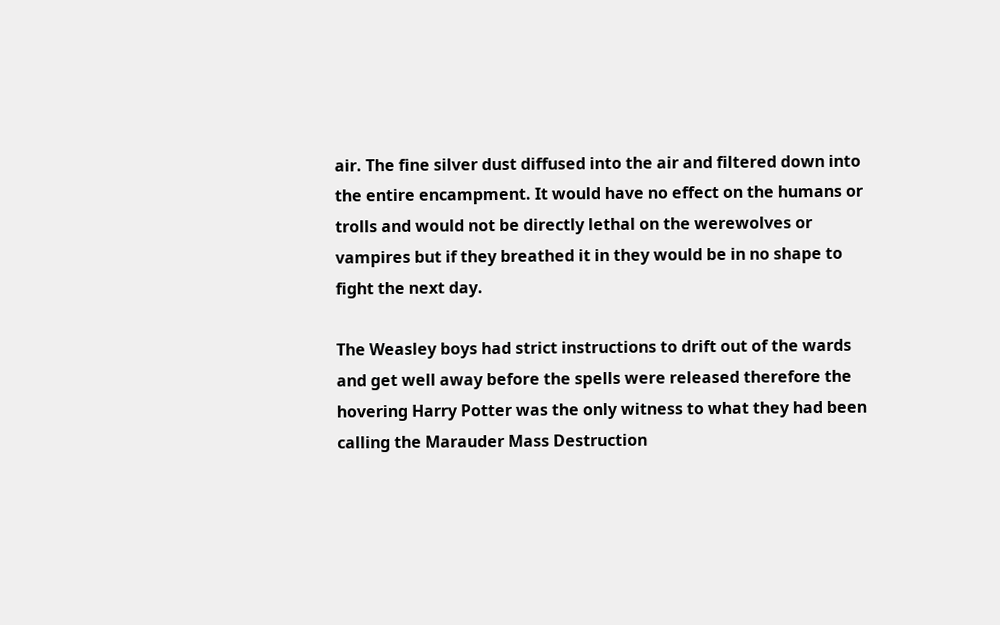air. The fine silver dust diffused into the air and filtered down into the entire encampment. It would have no effect on the humans or trolls and would not be directly lethal on the werewolves or vampires but if they breathed it in they would be in no shape to fight the next day.

The Weasley boys had strict instructions to drift out of the wards and get well away before the spells were released therefore the hovering Harry Potter was the only witness to what they had been calling the Marauder Mass Destruction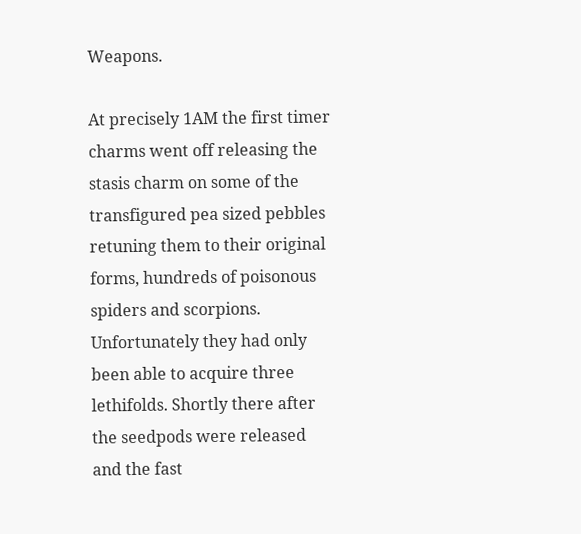Weapons.

At precisely 1AM the first timer charms went off releasing the stasis charm on some of the transfigured pea sized pebbles retuning them to their original forms, hundreds of poisonous spiders and scorpions. Unfortunately they had only been able to acquire three lethifolds. Shortly there after the seedpods were released and the fast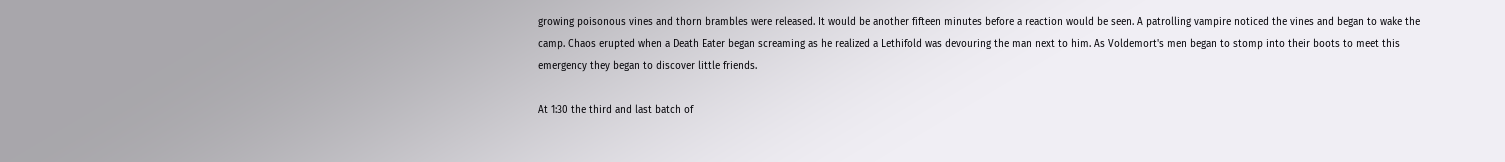growing poisonous vines and thorn brambles were released. It would be another fifteen minutes before a reaction would be seen. A patrolling vampire noticed the vines and began to wake the camp. Chaos erupted when a Death Eater began screaming as he realized a Lethifold was devouring the man next to him. As Voldemort's men began to stomp into their boots to meet this emergency they began to discover little friends.

At 1:30 the third and last batch of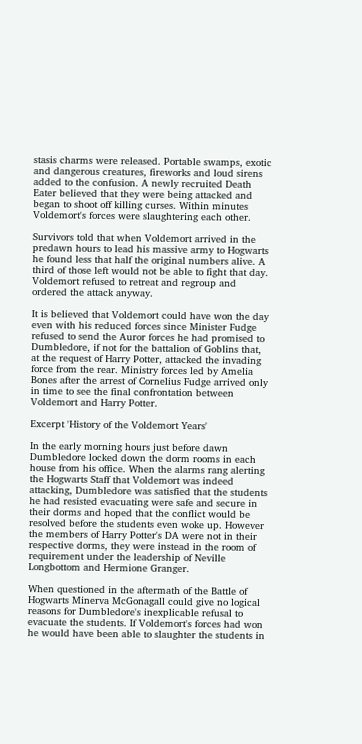stasis charms were released. Portable swamps, exotic and dangerous creatures, fireworks and loud sirens added to the confusion. A newly recruited Death Eater believed that they were being attacked and began to shoot off killing curses. Within minutes Voldemort's forces were slaughtering each other.

Survivors told that when Voldemort arrived in the predawn hours to lead his massive army to Hogwarts he found less that half the original numbers alive. A third of those left would not be able to fight that day. Voldemort refused to retreat and regroup and ordered the attack anyway.

It is believed that Voldemort could have won the day even with his reduced forces since Minister Fudge refused to send the Auror forces he had promised to Dumbledore, if not for the battalion of Goblins that, at the request of Harry Potter, attacked the invading force from the rear. Ministry forces led by Amelia Bones after the arrest of Cornelius Fudge arrived only in time to see the final confrontation between Voldemort and Harry Potter.

Excerpt 'History of the Voldemort Years'

In the early morning hours just before dawn Dumbledore locked down the dorm rooms in each house from his office. When the alarms rang alerting the Hogwarts Staff that Voldemort was indeed attacking, Dumbledore was satisfied that the students he had resisted evacuating were safe and secure in their dorms and hoped that the conflict would be resolved before the students even woke up. However the members of Harry Potter's DA were not in their respective dorms, they were instead in the room of requirement under the leadership of Neville Longbottom and Hermione Granger.

When questioned in the aftermath of the Battle of Hogwarts Minerva McGonagall could give no logical reasons for Dumbledore's inexplicable refusal to evacuate the students. If Voldemort's forces had won he would have been able to slaughter the students in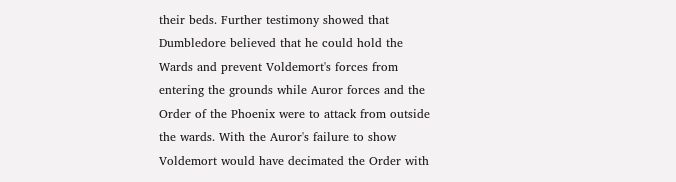their beds. Further testimony showed that Dumbledore believed that he could hold the Wards and prevent Voldemort's forces from entering the grounds while Auror forces and the Order of the Phoenix were to attack from outside the wards. With the Auror's failure to show Voldemort would have decimated the Order with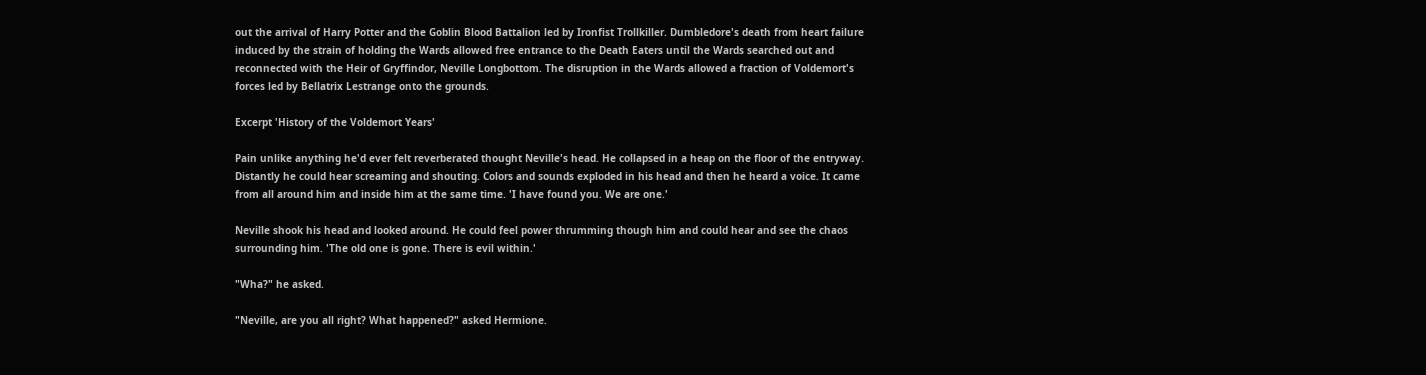out the arrival of Harry Potter and the Goblin Blood Battalion led by Ironfist Trollkiller. Dumbledore's death from heart failure induced by the strain of holding the Wards allowed free entrance to the Death Eaters until the Wards searched out and reconnected with the Heir of Gryffindor, Neville Longbottom. The disruption in the Wards allowed a fraction of Voldemort's forces led by Bellatrix Lestrange onto the grounds.

Excerpt 'History of the Voldemort Years'

Pain unlike anything he'd ever felt reverberated thought Neville's head. He collapsed in a heap on the floor of the entryway. Distantly he could hear screaming and shouting. Colors and sounds exploded in his head and then he heard a voice. It came from all around him and inside him at the same time. 'I have found you. We are one.'

Neville shook his head and looked around. He could feel power thrumming though him and could hear and see the chaos surrounding him. 'The old one is gone. There is evil within.'

"Wha?" he asked.

"Neville, are you all right? What happened?" asked Hermione.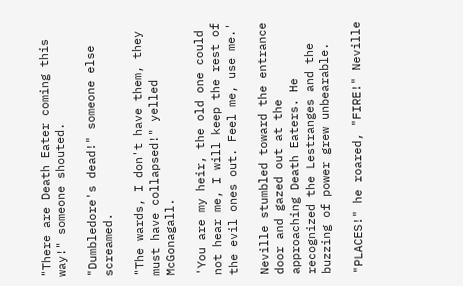"There are Death Eater coming this way!" someone shouted.

"Dumbledore's dead!" someone else screamed.

"The wards, I don't have them, they must have collapsed!" yelled McGonagall.

'You are my heir, the old one could not hear me, I will keep the rest of the evil ones out. Feel me, use me.'

Neville stumbled toward the entrance door and gazed out at the approaching Death Eaters. He recognized the Lestranges and the buzzing of power grew unbearable.

"PLACES!" he roared, "FIRE!" Neville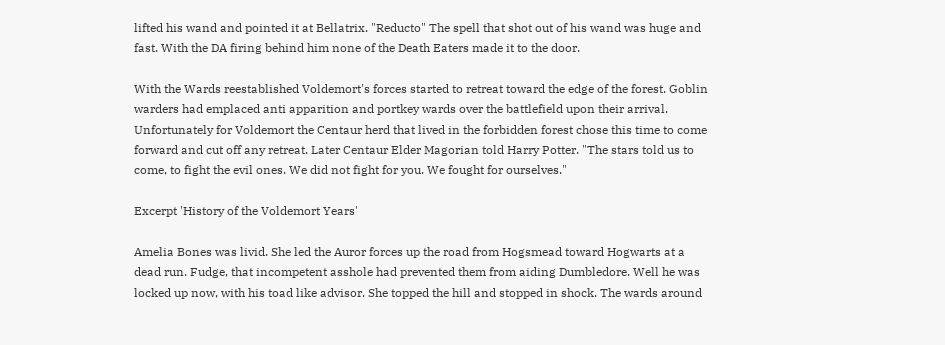lifted his wand and pointed it at Bellatrix. "Reducto" The spell that shot out of his wand was huge and fast. With the DA firing behind him none of the Death Eaters made it to the door.

With the Wards reestablished Voldemort's forces started to retreat toward the edge of the forest. Goblin warders had emplaced anti apparition and portkey wards over the battlefield upon their arrival. Unfortunately for Voldemort the Centaur herd that lived in the forbidden forest chose this time to come forward and cut off any retreat. Later Centaur Elder Magorian told Harry Potter. "The stars told us to come, to fight the evil ones. We did not fight for you. We fought for ourselves."

Excerpt 'History of the Voldemort Years'

Amelia Bones was livid. She led the Auror forces up the road from Hogsmead toward Hogwarts at a dead run. Fudge, that incompetent asshole had prevented them from aiding Dumbledore. Well he was locked up now, with his toad like advisor. She topped the hill and stopped in shock. The wards around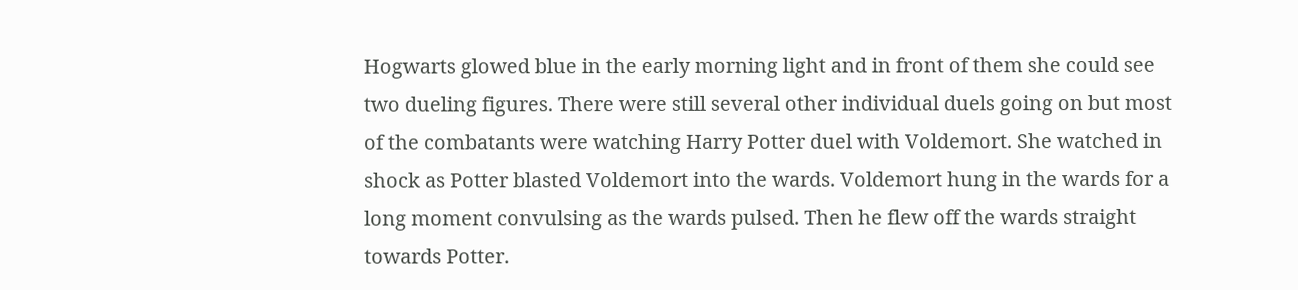Hogwarts glowed blue in the early morning light and in front of them she could see two dueling figures. There were still several other individual duels going on but most of the combatants were watching Harry Potter duel with Voldemort. She watched in shock as Potter blasted Voldemort into the wards. Voldemort hung in the wards for a long moment convulsing as the wards pulsed. Then he flew off the wards straight towards Potter.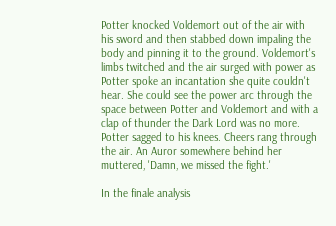Potter knocked Voldemort out of the air with his sword and then stabbed down impaling the body and pinning it to the ground. Voldemort's limbs twitched and the air surged with power as Potter spoke an incantation she quite couldn't hear. She could see the power arc through the space between Potter and Voldemort and with a clap of thunder the Dark Lord was no more. Potter sagged to his knees. Cheers rang through the air. An Auror somewhere behind her muttered, 'Damn, we missed the fight.'

In the finale analysis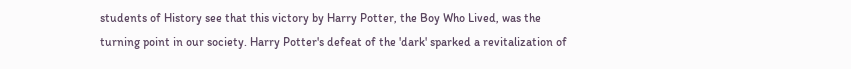students of History see that this victory by Harry Potter, the Boy Who Lived, was the turning point in our society. Harry Potter's defeat of the 'dark' sparked a revitalization of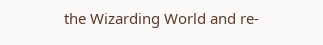the Wizarding World and re-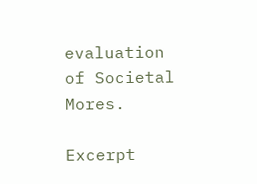evaluation of Societal Mores.

Excerpt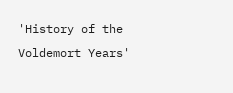'History of the Voldemort Years'